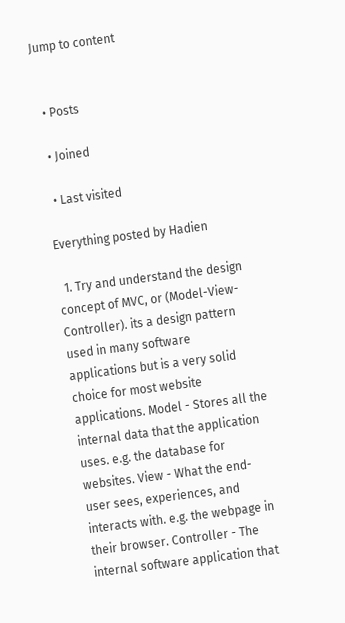Jump to content


  • Posts

  • Joined

  • Last visited

Everything posted by Hadien

  1. Try and understand the design concept of MVC, or (Model-View-Controller). its a design pattern used in many software applications but is a very solid choice for most website applications. Model - Stores all the internal data that the application uses. e.g. the database for websites. View - What the end-user sees, experiences, and interacts with. e.g. the webpage in their browser. Controller - The internal software application that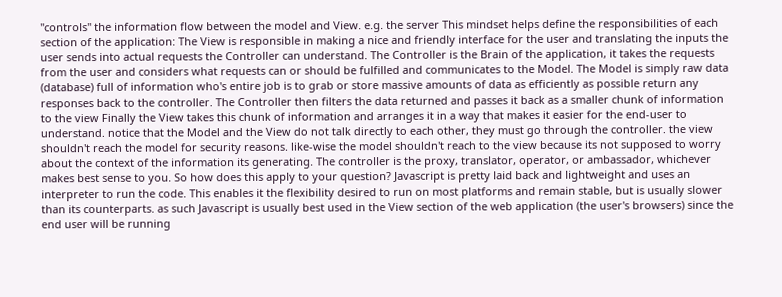"controls" the information flow between the model and View. e.g. the server This mindset helps define the responsibilities of each section of the application: The View is responsible in making a nice and friendly interface for the user and translating the inputs the user sends into actual requests the Controller can understand. The Controller is the Brain of the application, it takes the requests from the user and considers what requests can or should be fulfilled and communicates to the Model. The Model is simply raw data (database) full of information who's entire job is to grab or store massive amounts of data as efficiently as possible return any responses back to the controller. The Controller then filters the data returned and passes it back as a smaller chunk of information to the view Finally the View takes this chunk of information and arranges it in a way that makes it easier for the end-user to understand. notice that the Model and the View do not talk directly to each other, they must go through the controller. the view shouldn't reach the model for security reasons. like-wise the model shouldn't reach to the view because its not supposed to worry about the context of the information its generating. The controller is the proxy, translator, operator, or ambassador, whichever makes best sense to you. So how does this apply to your question? Javascript is pretty laid back and lightweight and uses an interpreter to run the code. This enables it the flexibility desired to run on most platforms and remain stable, but is usually slower than its counterparts. as such Javascript is usually best used in the View section of the web application (the user's browsers) since the end user will be running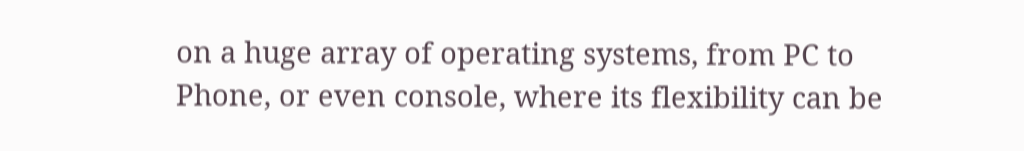on a huge array of operating systems, from PC to Phone, or even console, where its flexibility can be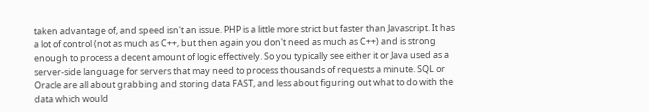taken advantage of, and speed isn't an issue. PHP is a little more strict but faster than Javascript. It has a lot of control (not as much as C++, but then again you don't need as much as C++) and is strong enough to process a decent amount of logic effectively. So you typically see either it or Java used as a server-side language for servers that may need to process thousands of requests a minute. SQL or Oracle are all about grabbing and storing data FAST, and less about figuring out what to do with the data which would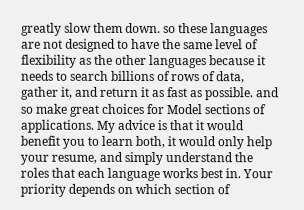greatly slow them down. so these languages are not designed to have the same level of flexibility as the other languages because it needs to search billions of rows of data, gather it, and return it as fast as possible. and so make great choices for Model sections of applications. My advice is that it would benefit you to learn both, it would only help your resume, and simply understand the roles that each language works best in. Your priority depends on which section of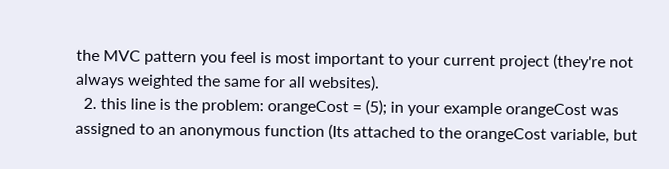the MVC pattern you feel is most important to your current project (they're not always weighted the same for all websites).
  2. this line is the problem: orangeCost = (5); in your example orangeCost was assigned to an anonymous function (Its attached to the orangeCost variable, but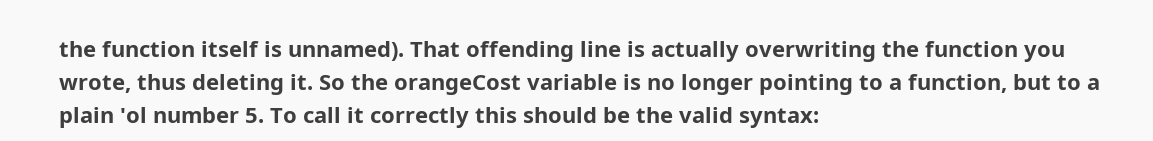the function itself is unnamed). That offending line is actually overwriting the function you wrote, thus deleting it. So the orangeCost variable is no longer pointing to a function, but to a plain 'ol number 5. To call it correctly this should be the valid syntax: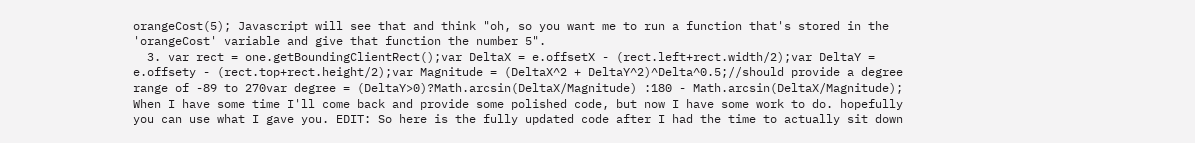orangeCost(5); Javascript will see that and think "oh, so you want me to run a function that's stored in the 'orangeCost' variable and give that function the number 5".
  3. var rect = one.getBoundingClientRect();var DeltaX = e.offsetX - (rect.left+rect.width/2);var DeltaY = e.offsety - (rect.top+rect.height/2);var Magnitude = (DeltaX^2 + DeltaY^2)^Delta^0.5;//should provide a degree range of -89 to 270var degree = (DeltaY>0)?Math.arcsin(DeltaX/Magnitude) :180 - Math.arcsin(DeltaX/Magnitude); When I have some time I'll come back and provide some polished code, but now I have some work to do. hopefully you can use what I gave you. EDIT: So here is the fully updated code after I had the time to actually sit down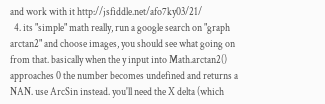and work with it http://jsfiddle.net/afo7ky03/21/
  4. its "simple" math really, run a google search on "graph arctan2" and choose images, you should see what going on from that. basically when the y input into Math.arctan2() approaches 0 the number becomes undefined and returns a NAN. use ArcSin instead. you'll need the X delta (which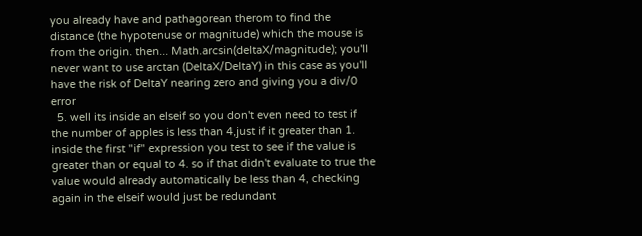you already have and pathagorean therom to find the distance (the hypotenuse or magnitude) which the mouse is from the origin. then... Math.arcsin(deltaX/magnitude); you'll never want to use arctan (DeltaX/DeltaY) in this case as you'll have the risk of DeltaY nearing zero and giving you a div/0 error
  5. well its inside an elseif so you don't even need to test if the number of apples is less than 4,just if it greater than 1. inside the first "if" expression you test to see if the value is greater than or equal to 4. so if that didn't evaluate to true the value would already automatically be less than 4, checking again in the elseif would just be redundant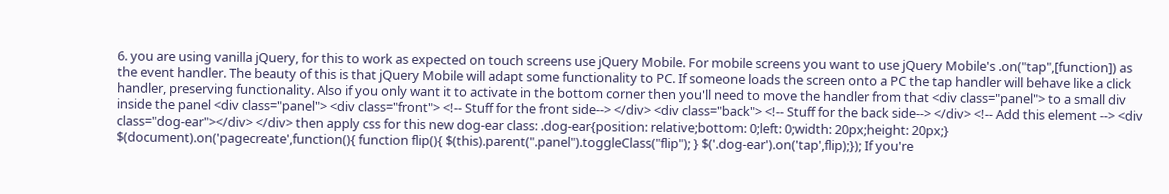6. you are using vanilla jQuery, for this to work as expected on touch screens use jQuery Mobile. For mobile screens you want to use jQuery Mobile's .on("tap",[function]) as the event handler. The beauty of this is that jQuery Mobile will adapt some functionality to PC. If someone loads the screen onto a PC the tap handler will behave like a click handler, preserving functionality. Also if you only want it to activate in the bottom corner then you'll need to move the handler from that <div class="panel"> to a small div inside the panel <div class="panel"> <div class="front"> <!-- Stuff for the front side--> </div> <div class="back"> <!-- Stuff for the back side--> </div> <!-- Add this element --> <div class="dog-ear"></div> </div> then apply css for this new dog-ear class: .dog-ear{position: relative;bottom: 0;left: 0;width: 20px;height: 20px;} $(document).on('pagecreate',function(){ function flip(){ $(this).parent(".panel").toggleClass("flip"); } $('.dog-ear').on('tap',flip);}); If you're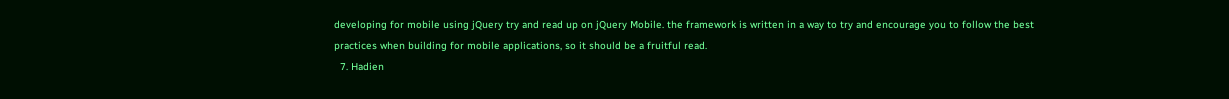developing for mobile using jQuery try and read up on jQuery Mobile. the framework is written in a way to try and encourage you to follow the best practices when building for mobile applications, so it should be a fruitful read.
  7. Hadien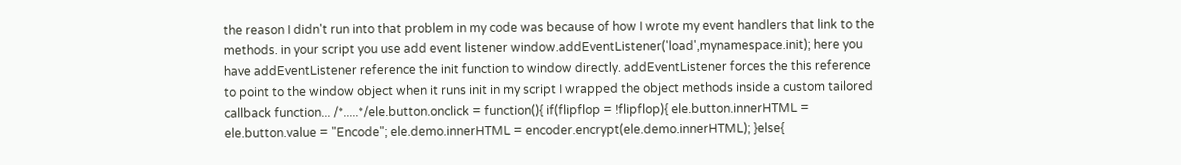the reason I didn't run into that problem in my code was because of how I wrote my event handlers that link to the methods. in your script you use add event listener window.addEventListener('load',mynamespace.init); here you have addEventListener reference the init function to window directly. addEventListener forces the this reference to point to the window object when it runs init in my script I wrapped the object methods inside a custom tailored callback function... /*.....*/ele.button.onclick = function(){ if(flipflop = !flipflop){ ele.button.innerHTML = ele.button.value = "Encode"; ele.demo.innerHTML = encoder.encrypt(ele.demo.innerHTML); }else{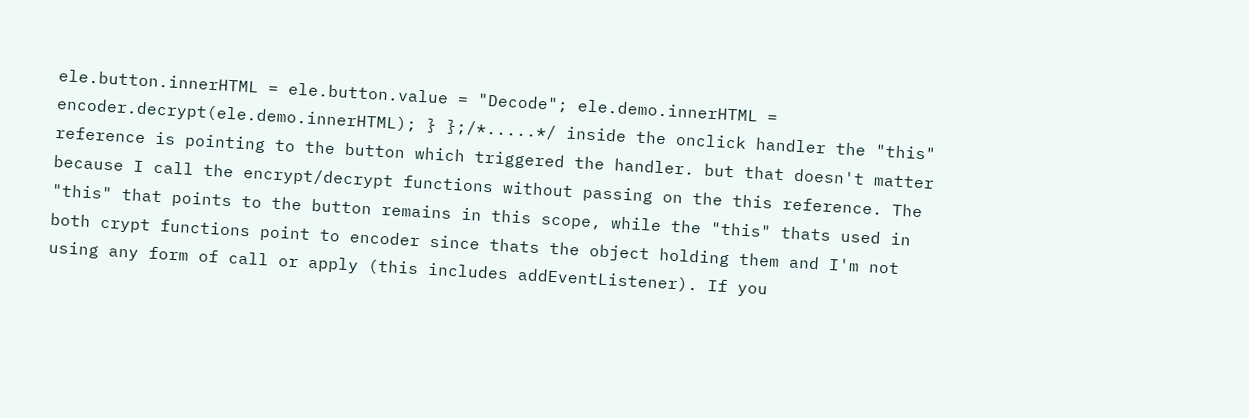ele.button.innerHTML = ele.button.value = "Decode"; ele.demo.innerHTML = encoder.decrypt(ele.demo.innerHTML); } };/*.....*/ inside the onclick handler the "this" reference is pointing to the button which triggered the handler. but that doesn't matter because I call the encrypt/decrypt functions without passing on the this reference. The "this" that points to the button remains in this scope, while the "this" thats used in both crypt functions point to encoder since thats the object holding them and I'm not using any form of call or apply (this includes addEventListener). If you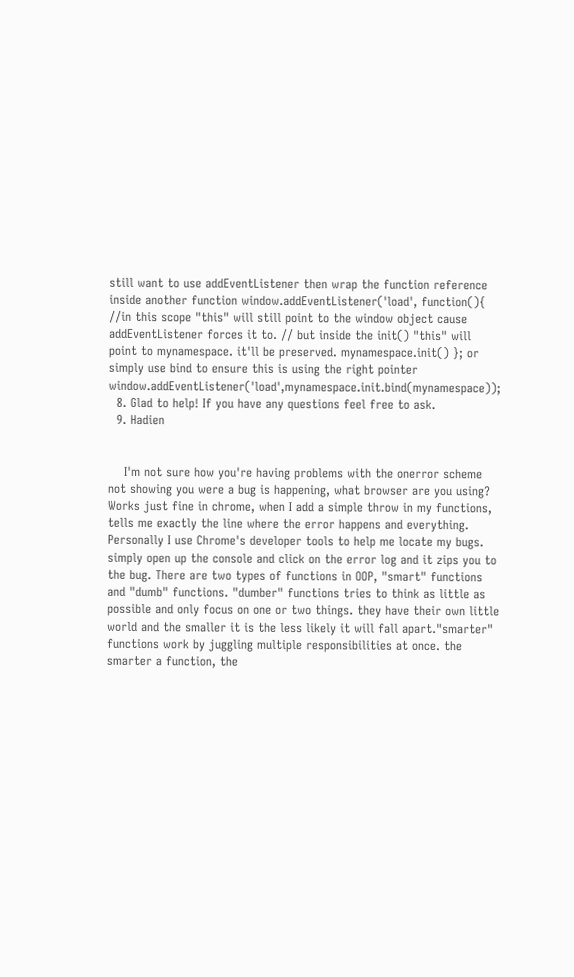still want to use addEventListener then wrap the function reference inside another function window.addEventListener('load', function(){ //in this scope "this" will still point to the window object cause addEventListener forces it to. // but inside the init() "this" will point to mynamespace. it'll be preserved. mynamespace.init() }; or simply use bind to ensure this is using the right pointer window.addEventListener('load',mynamespace.init.bind(mynamespace));
  8. Glad to help! If you have any questions feel free to ask.
  9. Hadien


    I'm not sure how you're having problems with the onerror scheme not showing you were a bug is happening, what browser are you using? Works just fine in chrome, when I add a simple throw in my functions, tells me exactly the line where the error happens and everything. Personally I use Chrome's developer tools to help me locate my bugs. simply open up the console and click on the error log and it zips you to the bug. There are two types of functions in OOP, "smart" functions and "dumb" functions. "dumber" functions tries to think as little as possible and only focus on one or two things. they have their own little world and the smaller it is the less likely it will fall apart."smarter" functions work by juggling multiple responsibilities at once. the smarter a function, the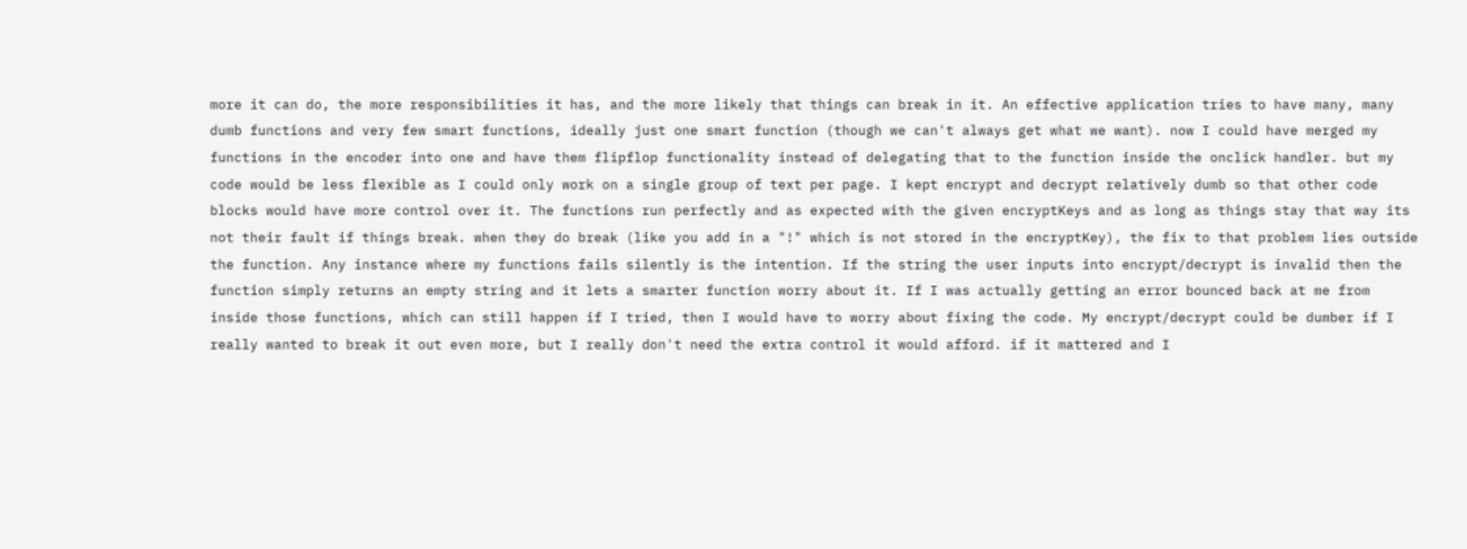more it can do, the more responsibilities it has, and the more likely that things can break in it. An effective application tries to have many, many dumb functions and very few smart functions, ideally just one smart function (though we can't always get what we want). now I could have merged my functions in the encoder into one and have them flipflop functionality instead of delegating that to the function inside the onclick handler. but my code would be less flexible as I could only work on a single group of text per page. I kept encrypt and decrypt relatively dumb so that other code blocks would have more control over it. The functions run perfectly and as expected with the given encryptKeys and as long as things stay that way its not their fault if things break. when they do break (like you add in a "!" which is not stored in the encryptKey), the fix to that problem lies outside the function. Any instance where my functions fails silently is the intention. If the string the user inputs into encrypt/decrypt is invalid then the function simply returns an empty string and it lets a smarter function worry about it. If I was actually getting an error bounced back at me from inside those functions, which can still happen if I tried, then I would have to worry about fixing the code. My encrypt/decrypt could be dumber if I really wanted to break it out even more, but I really don't need the extra control it would afford. if it mattered and I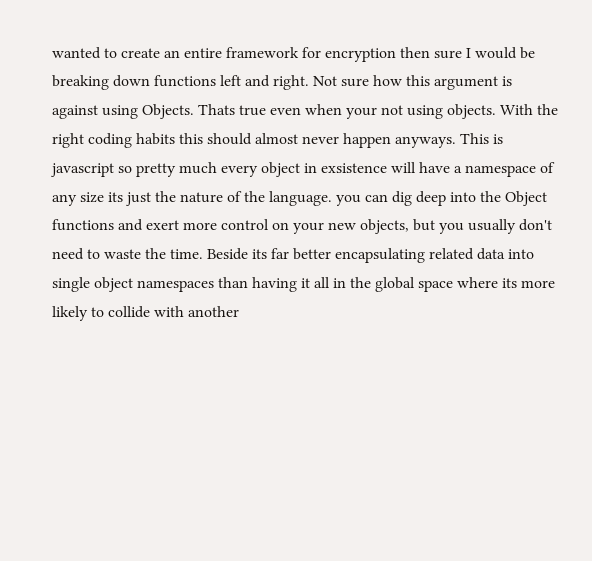wanted to create an entire framework for encryption then sure I would be breaking down functions left and right. Not sure how this argument is against using Objects. Thats true even when your not using objects. With the right coding habits this should almost never happen anyways. This is javascript so pretty much every object in exsistence will have a namespace of any size its just the nature of the language. you can dig deep into the Object functions and exert more control on your new objects, but you usually don't need to waste the time. Beside its far better encapsulating related data into single object namespaces than having it all in the global space where its more likely to collide with another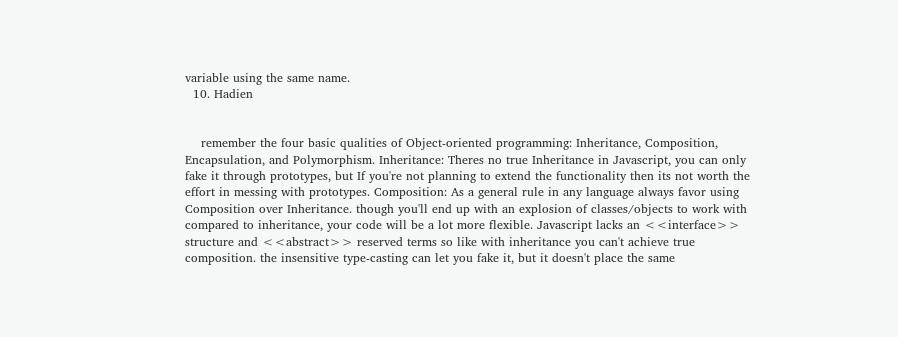variable using the same name.
  10. Hadien


    remember the four basic qualities of Object-oriented programming: Inheritance, Composition, Encapsulation, and Polymorphism. Inheritance: Theres no true Inheritance in Javascript, you can only fake it through prototypes, but If you're not planning to extend the functionality then its not worth the effort in messing with prototypes. Composition: As a general rule in any language always favor using Composition over Inheritance. though you'll end up with an explosion of classes/objects to work with compared to inheritance, your code will be a lot more flexible. Javascript lacks an <<interface>> structure and <<abstract>> reserved terms so like with inheritance you can't achieve true composition. the insensitive type-casting can let you fake it, but it doesn't place the same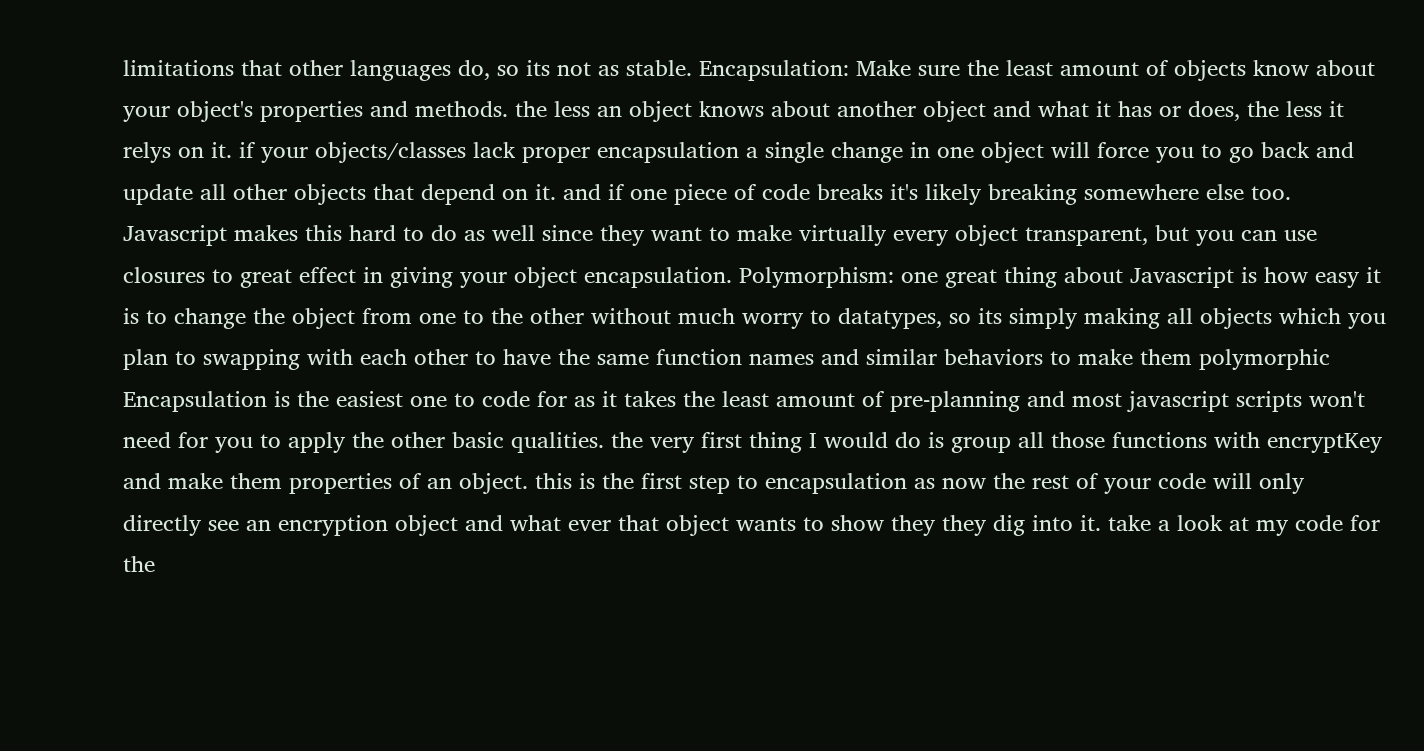limitations that other languages do, so its not as stable. Encapsulation: Make sure the least amount of objects know about your object's properties and methods. the less an object knows about another object and what it has or does, the less it relys on it. if your objects/classes lack proper encapsulation a single change in one object will force you to go back and update all other objects that depend on it. and if one piece of code breaks it's likely breaking somewhere else too. Javascript makes this hard to do as well since they want to make virtually every object transparent, but you can use closures to great effect in giving your object encapsulation. Polymorphism: one great thing about Javascript is how easy it is to change the object from one to the other without much worry to datatypes, so its simply making all objects which you plan to swapping with each other to have the same function names and similar behaviors to make them polymorphic Encapsulation is the easiest one to code for as it takes the least amount of pre-planning and most javascript scripts won't need for you to apply the other basic qualities. the very first thing I would do is group all those functions with encryptKey and make them properties of an object. this is the first step to encapsulation as now the rest of your code will only directly see an encryption object and what ever that object wants to show they they dig into it. take a look at my code for the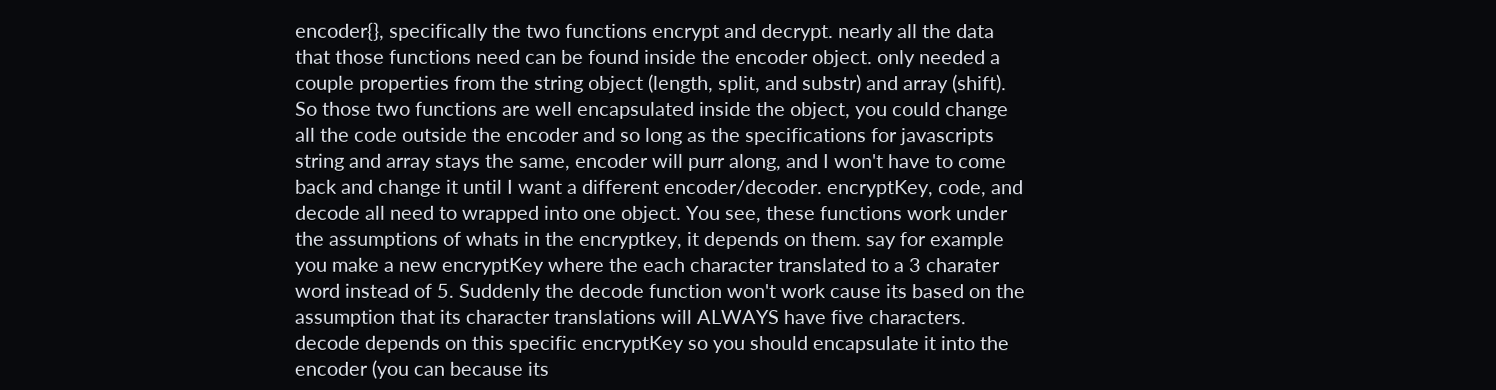encoder{}, specifically the two functions encrypt and decrypt. nearly all the data that those functions need can be found inside the encoder object. only needed a couple properties from the string object (length, split, and substr) and array (shift). So those two functions are well encapsulated inside the object, you could change all the code outside the encoder and so long as the specifications for javascripts string and array stays the same, encoder will purr along, and I won't have to come back and change it until I want a different encoder/decoder. encryptKey, code, and decode all need to wrapped into one object. You see, these functions work under the assumptions of whats in the encryptkey, it depends on them. say for example you make a new encryptKey where the each character translated to a 3 charater word instead of 5. Suddenly the decode function won't work cause its based on the assumption that its character translations will ALWAYS have five characters. decode depends on this specific encryptKey so you should encapsulate it into the encoder (you can because its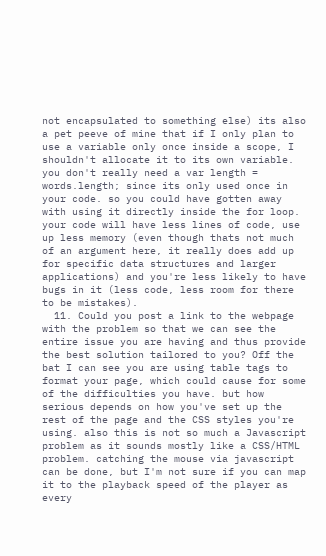not encapsulated to something else) its also a pet peeve of mine that if I only plan to use a variable only once inside a scope, I shouldn't allocate it to its own variable. you don't really need a var length = words.length; since its only used once in your code. so you could have gotten away with using it directly inside the for loop. your code will have less lines of code, use up less memory (even though thats not much of an argument here, it really does add up for specific data structures and larger applications) and you're less likely to have bugs in it (less code, less room for there to be mistakes).
  11. Could you post a link to the webpage with the problem so that we can see the entire issue you are having and thus provide the best solution tailored to you? Off the bat I can see you are using table tags to format your page, which could cause for some of the difficulties you have. but how serious depends on how you've set up the rest of the page and the CSS styles you're using. also this is not so much a Javascript problem as it sounds mostly like a CSS/HTML problem. catching the mouse via javascript can be done, but I'm not sure if you can map it to the playback speed of the player as every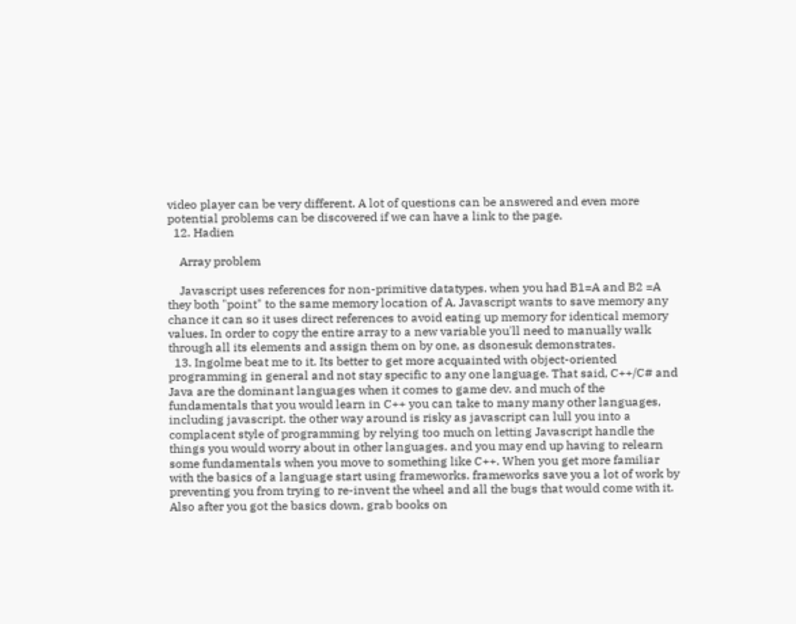video player can be very different. A lot of questions can be answered and even more potential problems can be discovered if we can have a link to the page.
  12. Hadien

    Array problem

    Javascript uses references for non-primitive datatypes. when you had B1=A and B2 =A they both "point" to the same memory location of A. Javascript wants to save memory any chance it can so it uses direct references to avoid eating up memory for identical memory values. In order to copy the entire array to a new variable you'll need to manually walk through all its elements and assign them on by one, as dsonesuk demonstrates.
  13. Ingolme beat me to it. Its better to get more acquainted with object-oriented programming in general and not stay specific to any one language. That said, C++/C# and Java are the dominant languages when it comes to game dev. and much of the fundamentals that you would learn in C++ you can take to many many other languages, including javascript. the other way around is risky as javascript can lull you into a complacent style of programming by relying too much on letting Javascript handle the things you would worry about in other languages. and you may end up having to relearn some fundamentals when you move to something like C++. When you get more familiar with the basics of a language start using frameworks. frameworks save you a lot of work by preventing you from trying to re-invent the wheel and all the bugs that would come with it. Also after you got the basics down, grab books on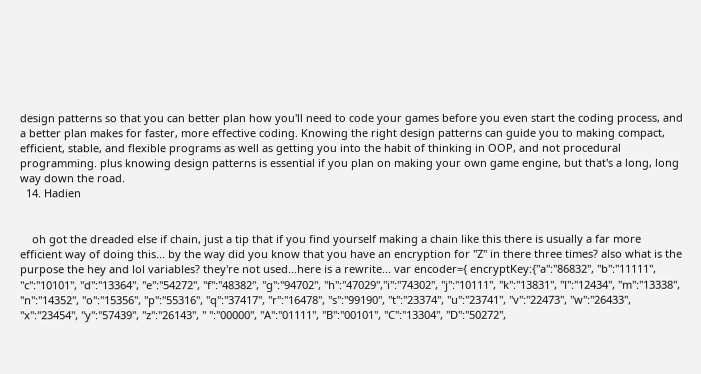design patterns so that you can better plan how you'll need to code your games before you even start the coding process, and a better plan makes for faster, more effective coding. Knowing the right design patterns can guide you to making compact, efficient, stable, and flexible programs as well as getting you into the habit of thinking in OOP, and not procedural programming. plus knowing design patterns is essential if you plan on making your own game engine, but that's a long, long way down the road.
  14. Hadien


    oh got the dreaded else if chain, just a tip that if you find yourself making a chain like this there is usually a far more efficient way of doing this... by the way did you know that you have an encryption for "Z" in there three times? also what is the purpose the hey and lol variables? they're not used...here is a rewrite... var encoder={ encryptKey:{"a":"86832", "b":"11111", "c":"10101", "d":"13364", "e":"54272", "f":"48382", "g":"94702", "h":"47029","i":"74302", "j":"10111", "k":"13831", "l":"12434", "m":"13338", "n":"14352", "o":"15356", "p":"55316", "q":"37417", "r":"16478", "s":"99190", "t":"23374", "u":"23741", "v":"22473", "w":"26433", "x":"23454", "y":"57439", "z":"26143", " ":"00000", "A":"01111", "B":"00101", "C":"13304", "D":"50272",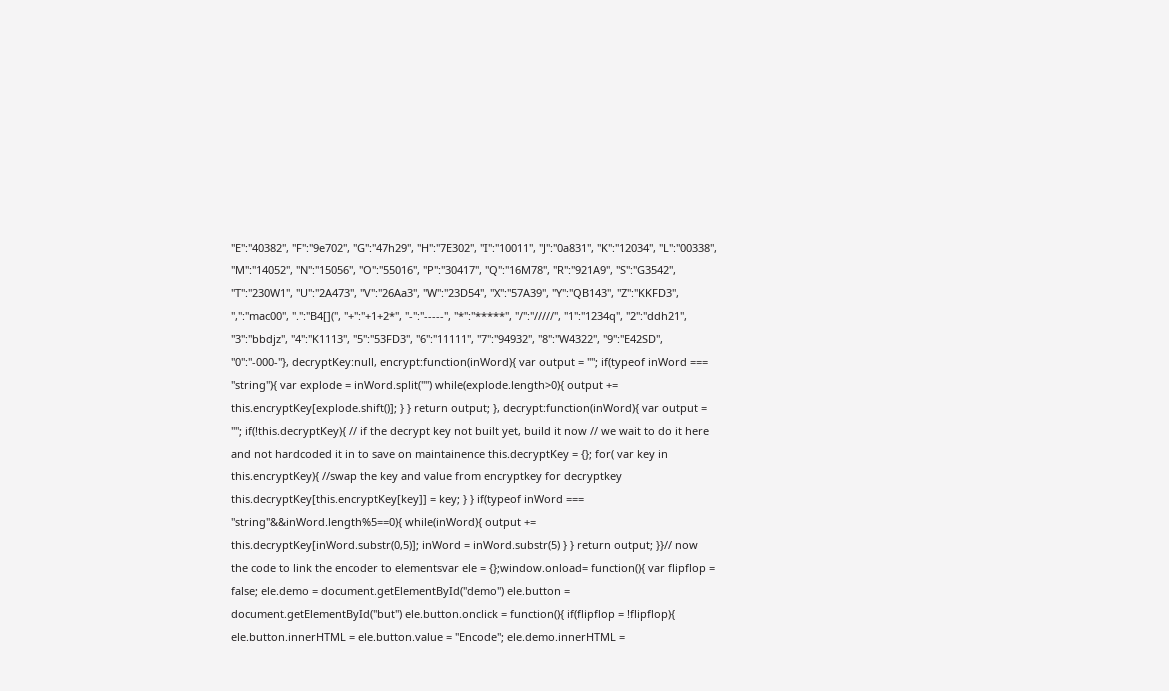"E":"40382", "F":"9e702", "G":"47h29", "H":"7E302", "I":"10011", "J":"0a831", "K":"12034", "L":"00338", "M":"14052", "N":"15056", "O":"55016", "P":"30417", "Q":"16M78", "R":"921A9", "S":"G3542", "T":"230W1", "U":"2A473", "V":"26Aa3", "W":"23D54", "X":"57A39", "Y":"QB143", "Z":"KKFD3", ",":"mac00", ".":"B4[](", "+":"+1+2*", "-":"-----", "*":"*****", "/":"/////", "1":"1234q", "2":"ddh21", "3":"bbdjz", "4":"K1113", "5":"53FD3", "6":"11111", "7":"94932", "8":"W4322", "9":"E42SD", "0":"-000-"}, decryptKey:null, encrypt:function(inWord){ var output = ""; if(typeof inWord === "string"){ var explode = inWord.split("") while(explode.length>0){ output += this.encryptKey[explode.shift()]; } } return output; }, decrypt:function(inWord){ var output = ""; if(!this.decryptKey){ // if the decrypt key not built yet, build it now // we wait to do it here and not hardcoded it in to save on maintainence this.decryptKey = {}; for( var key in this.encryptKey){ //swap the key and value from encryptkey for decryptkey this.decryptKey[this.encryptKey[key]] = key; } } if(typeof inWord === "string"&&inWord.length%5==0){ while(inWord){ output += this.decryptKey[inWord.substr(0,5)]; inWord = inWord.substr(5) } } return output; }}// now the code to link the encoder to elementsvar ele = {};window.onload= function(){ var flipflop = false; ele.demo = document.getElementById("demo") ele.button = document.getElementById("but") ele.button.onclick = function(){ if(flipflop = !flipflop){ ele.button.innerHTML = ele.button.value = "Encode"; ele.demo.innerHTML =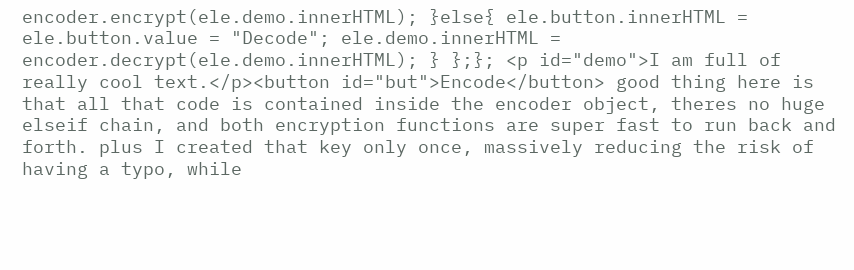encoder.encrypt(ele.demo.innerHTML); }else{ ele.button.innerHTML = ele.button.value = "Decode"; ele.demo.innerHTML = encoder.decrypt(ele.demo.innerHTML); } };}; <p id="demo">I am full of really cool text.</p><button id="but">Encode</button> good thing here is that all that code is contained inside the encoder object, theres no huge elseif chain, and both encryption functions are super fast to run back and forth. plus I created that key only once, massively reducing the risk of having a typo, while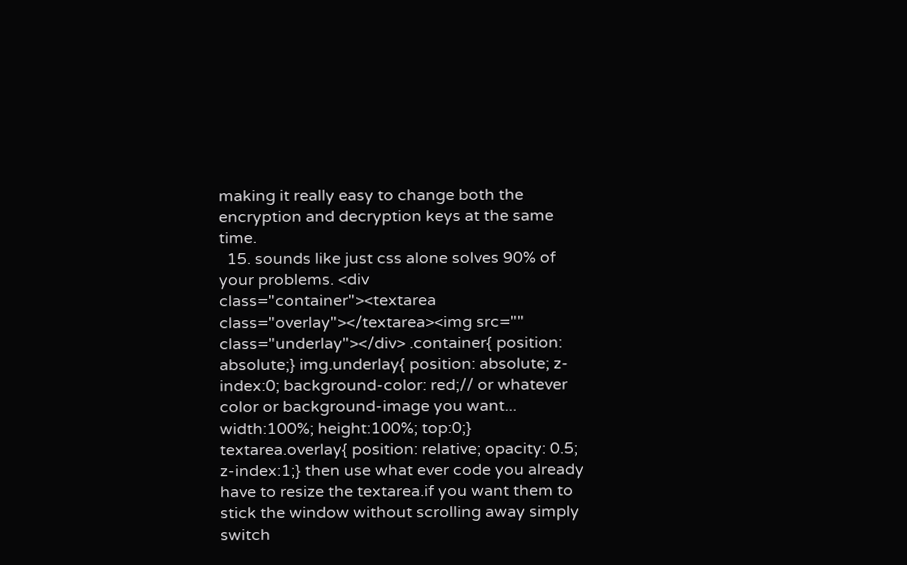making it really easy to change both the encryption and decryption keys at the same time.
  15. sounds like just css alone solves 90% of your problems. <div class="container"><textarea class="overlay"></textarea><img src="" class="underlay"></div> .container{ position: absolute;} img.underlay{ position: absolute; z-index:0; background-color: red;// or whatever color or background-image you want... width:100%; height:100%; top:0;} textarea.overlay{ position: relative; opacity: 0.5; z-index:1;} then use what ever code you already have to resize the textarea.if you want them to stick the window without scrolling away simply switch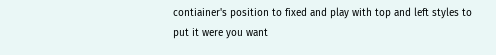contiainer's position to fixed and play with top and left styles to put it were you want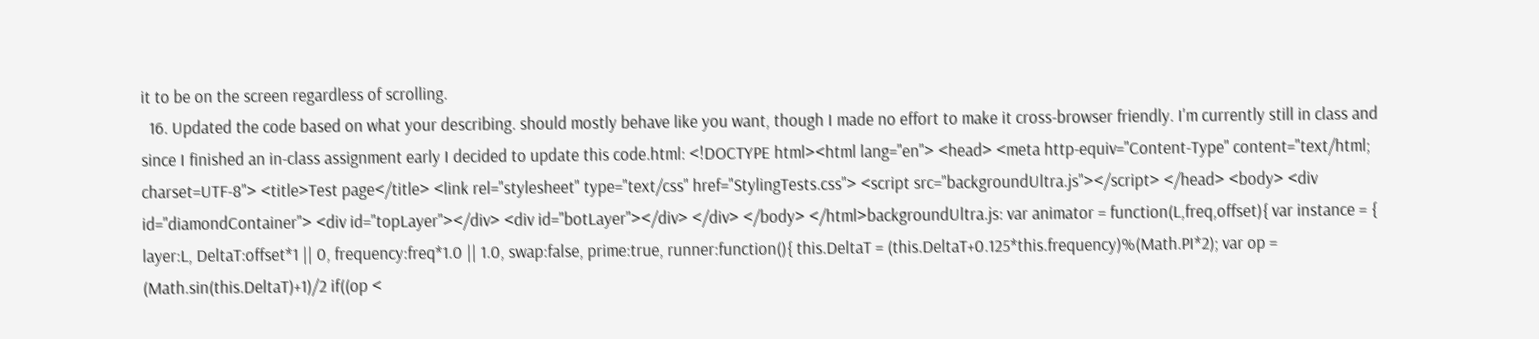it to be on the screen regardless of scrolling.
  16. Updated the code based on what your describing. should mostly behave like you want, though I made no effort to make it cross-browser friendly. I'm currently still in class and since I finished an in-class assignment early I decided to update this code.html: <!DOCTYPE html><html lang="en"> <head> <meta http-equiv="Content-Type" content="text/html; charset=UTF-8"> <title>Test page</title> <link rel="stylesheet" type="text/css" href="StylingTests.css"> <script src="backgroundUltra.js"></script> </head> <body> <div id="diamondContainer"> <div id="topLayer"></div> <div id="botLayer"></div> </div> </body> </html>backgroundUltra.js: var animator = function(L,freq,offset){ var instance = { layer:L, DeltaT:offset*1 || 0, frequency:freq*1.0 || 1.0, swap:false, prime:true, runner:function(){ this.DeltaT = (this.DeltaT+0.125*this.frequency)%(Math.PI*2); var op = (Math.sin(this.DeltaT)+1)/2 if((op <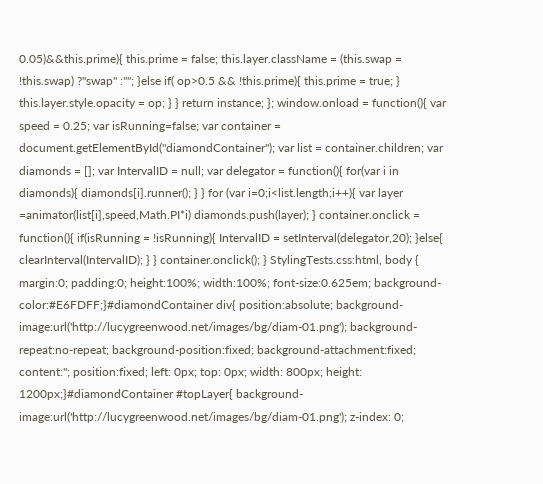0.05)&&this.prime){ this.prime = false; this.layer.className = (this.swap = !this.swap) ?"swap" :""; }else if( op>0.5 && !this.prime){ this.prime = true; } this.layer.style.opacity = op; } } return instance; }; window.onload = function(){ var speed = 0.25; var isRunning=false; var container = document.getElementById("diamondContainer"); var list = container.children; var diamonds = []; var IntervalID = null; var delegator = function(){ for(var i in diamonds){ diamonds[i].runner(); } } for (var i=0;i<list.length;i++){ var layer =animator(list[i],speed,Math.PI*i) diamonds.push(layer); } container.onclick = function(){ if(isRunning = !isRunning){ IntervalID = setInterval(delegator,20); }else{ clearInterval(IntervalID); } } container.onclick(); } StylingTests.css:html, body { margin:0; padding:0; height:100%; width:100%; font-size:0.625em; background-color:#E6FDFF;}#diamondContainer div{ position:absolute; background-image:url('http://lucygreenwood.net/images/bg/diam-01.png'); background-repeat:no-repeat; background-position:fixed; background-attachment:fixed; content:''; position:fixed; left: 0px; top: 0px; width: 800px; height: 1200px;}#diamondContainer #topLayer{ background-image:url('http://lucygreenwood.net/images/bg/diam-01.png'); z-index: 0;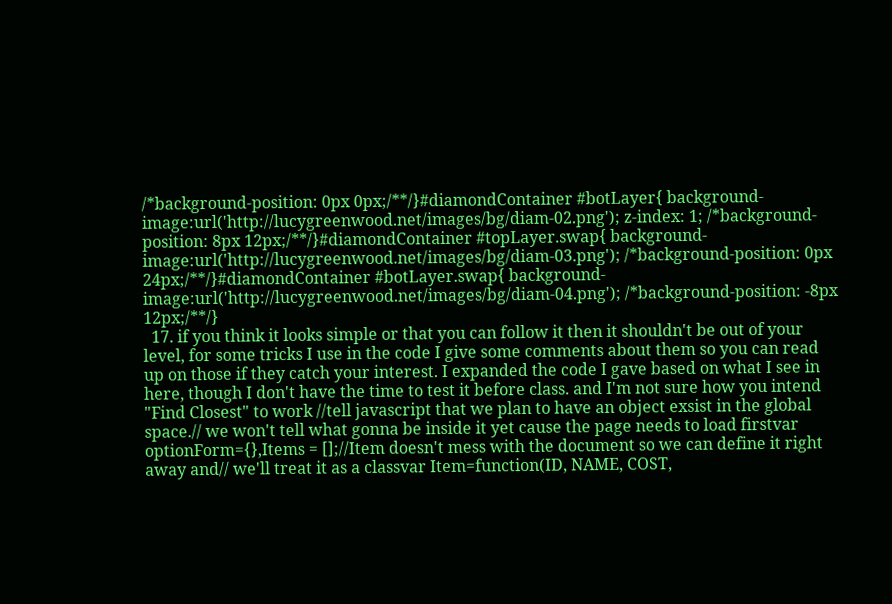/*background-position: 0px 0px;/**/}#diamondContainer #botLayer{ background-image:url('http://lucygreenwood.net/images/bg/diam-02.png'); z-index: 1; /*background-position: 8px 12px;/**/}#diamondContainer #topLayer.swap{ background-image:url('http://lucygreenwood.net/images/bg/diam-03.png'); /*background-position: 0px 24px;/**/}#diamondContainer #botLayer.swap{ background-image:url('http://lucygreenwood.net/images/bg/diam-04.png'); /*background-position: -8px 12px;/**/}
  17. if you think it looks simple or that you can follow it then it shouldn't be out of your level, for some tricks I use in the code I give some comments about them so you can read up on those if they catch your interest. I expanded the code I gave based on what I see in here, though I don't have the time to test it before class. and I'm not sure how you intend "Find Closest" to work //tell javascript that we plan to have an object exsist in the global space.// we won't tell what gonna be inside it yet cause the page needs to load firstvar optionForm={},Items = [];//Item doesn't mess with the document so we can define it right away and// we'll treat it as a classvar Item=function(ID, NAME, COST,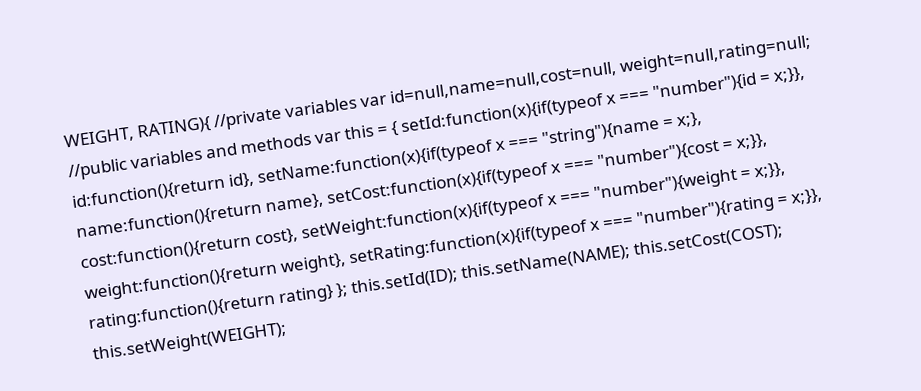WEIGHT, RATING){ //private variables var id=null,name=null,cost=null, weight=null,rating=null; //public variables and methods var this = { setId:function(x){if(typeof x === "number"){id = x;}}, id:function(){return id}, setName:function(x){if(typeof x === "string"){name = x;}, name:function(){return name}, setCost:function(x){if(typeof x === "number"){cost = x;}}, cost:function(){return cost}, setWeight:function(x){if(typeof x === "number"){weight = x;}}, weight:function(){return weight}, setRating:function(x){if(typeof x === "number"){rating = x;}}, rating:function(){return rating} }; this.setId(ID); this.setName(NAME); this.setCost(COST); this.setWeight(WEIGHT);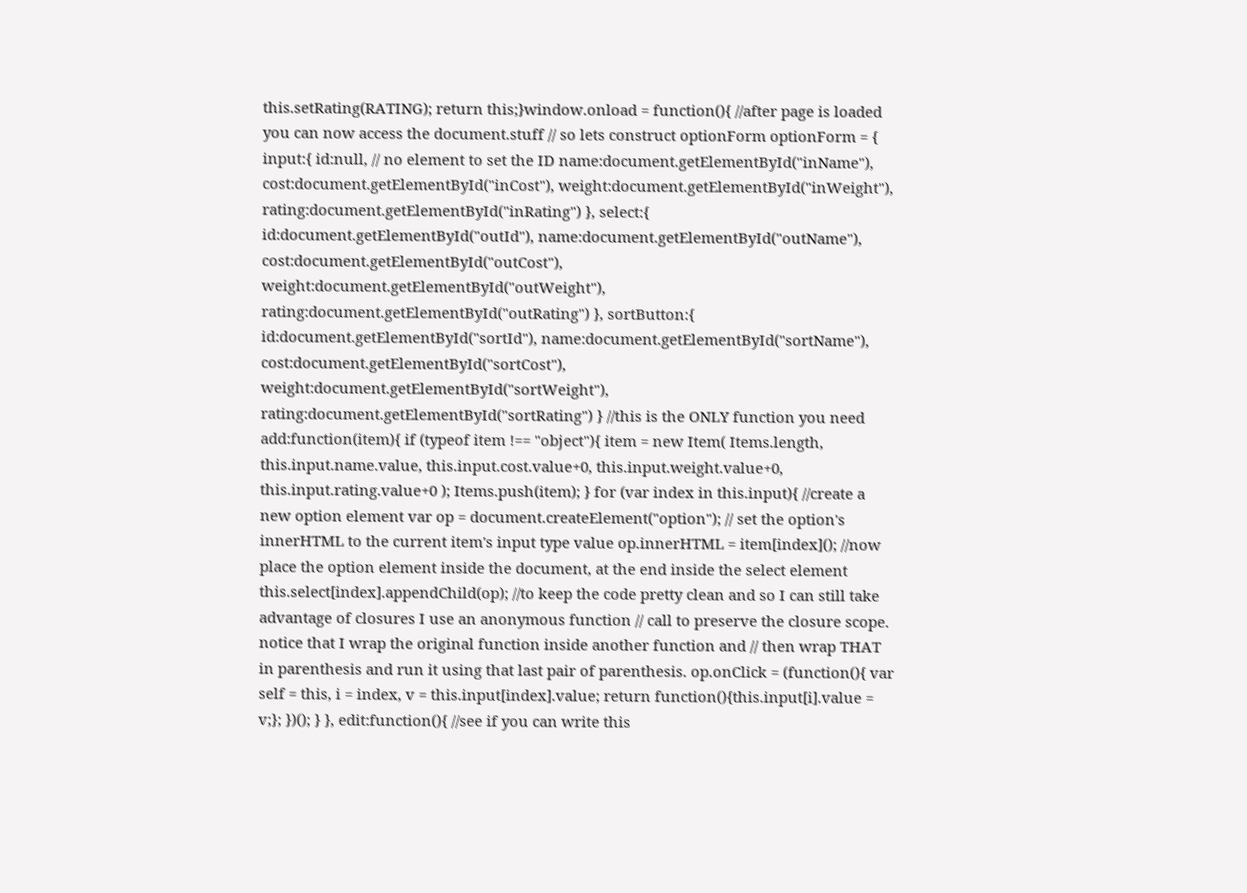this.setRating(RATING); return this;}window.onload = function(){ //after page is loaded you can now access the document.stuff // so lets construct optionForm optionForm = { input:{ id:null, // no element to set the ID name:document.getElementById("inName"), cost:document.getElementById("inCost"), weight:document.getElementById("inWeight"), rating:document.getElementById("inRating") }, select:{ id:document.getElementById("outId"), name:document.getElementById("outName"), cost:document.getElementById("outCost"), weight:document.getElementById("outWeight"), rating:document.getElementById("outRating") }, sortButton:{ id:document.getElementById("sortId"), name:document.getElementById("sortName"), cost:document.getElementById("sortCost"), weight:document.getElementById("sortWeight"), rating:document.getElementById("sortRating") } //this is the ONLY function you need add:function(item){ if (typeof item !== "object"){ item = new Item( Items.length, this.input.name.value, this.input.cost.value+0, this.input.weight.value+0, this.input.rating.value+0 ); Items.push(item); } for (var index in this.input){ //create a new option element var op = document.createElement("option"); // set the option's innerHTML to the current item's input type value op.innerHTML = item[index](); //now place the option element inside the document, at the end inside the select element this.select[index].appendChild(op); //to keep the code pretty clean and so I can still take advantage of closures I use an anonymous function // call to preserve the closure scope. notice that I wrap the original function inside another function and // then wrap THAT in parenthesis and run it using that last pair of parenthesis. op.onClick = (function(){ var self = this, i = index, v = this.input[index].value; return function(){this.input[i].value = v;}; })(); } }, edit:function(){ //see if you can write this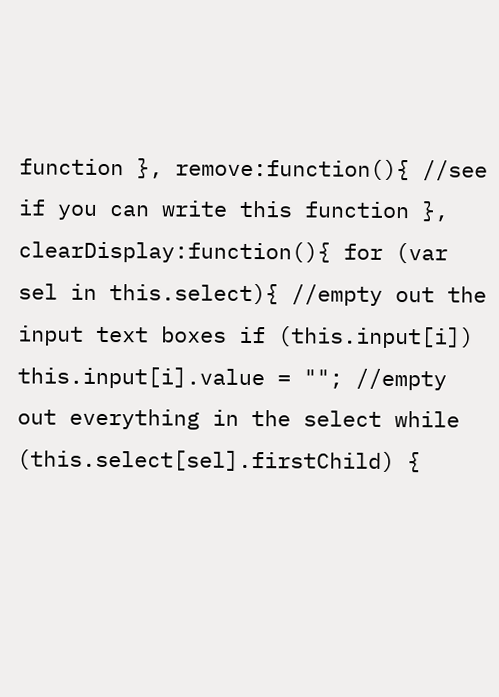function }, remove:function(){ //see if you can write this function }, clearDisplay:function(){ for (var sel in this.select){ //empty out the input text boxes if (this.input[i]) this.input[i].value = ""; //empty out everything in the select while (this.select[sel].firstChild) {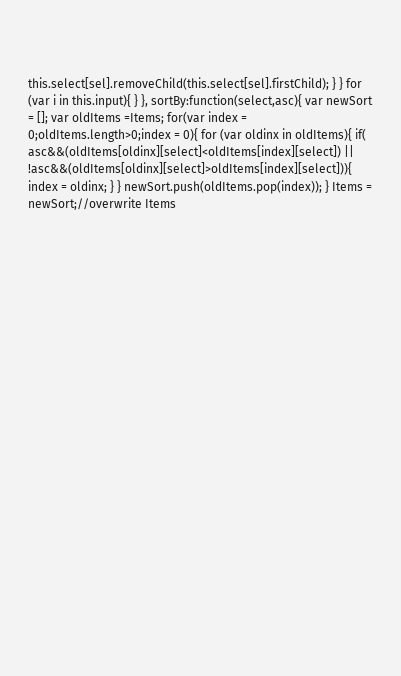this.select[sel].removeChild(this.select[sel].firstChild); } } for (var i in this.input){ } }, sortBy:function(select,asc){ var newSort = []; var oldItems =Items; for(var index = 0;oldItems.length>0;index = 0){ for (var oldinx in oldItems){ if( asc&&(oldItems[oldinx][select]<oldItems[index][select]) || !asc&&(oldItems[oldinx][select]>oldItems[index][select])){ index = oldinx; } } newSort.push(oldItems.pop(index)); } Items = newSort;//overwrite Items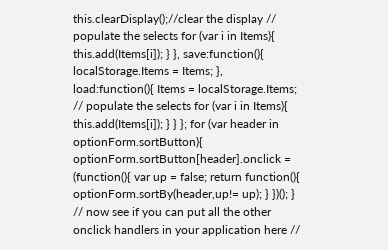this.clearDisplay();//clear the display // populate the selects for (var i in Items){ this.add(Items[i]); } }, save:function(){ localStorage.Items = Items; }, load:function(){ Items = localStorage.Items; // populate the selects for (var i in Items){ this.add(Items[i]); } } }; for (var header in optionForm.sortButton){ optionForm.sortButton[header].onclick = (function(){ var up = false; return function(){ optionForm.sortBy(header,up!= up); } })(); } // now see if you can put all the other onclick handlers in your application here //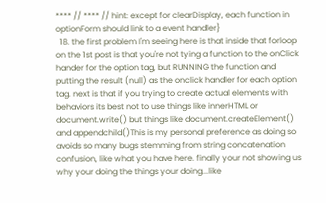**** // **** // hint: except for clearDisplay, each function in optionForm should link to a event handler}
  18. the first problem I'm seeing here is that inside that forloop on the 1st post is that you're not tying a function to the onClick hander for the option tag, but RUNNING the function and putting the result (null) as the onclick handler for each option tag. next is that if you trying to create actual elements with behaviors its best not to use things like innerHTML or document.write() but things like document.createElement() and appendchild()This is my personal preference as doing so avoids so many bugs stemming from string concatenation confusion, like what you have here. finally your not showing us why your doing the things your doing...like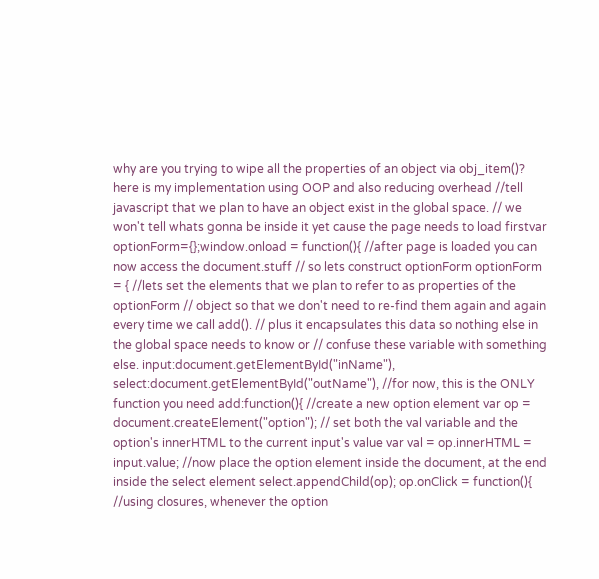why are you trying to wipe all the properties of an object via obj_item()? here is my implementation using OOP and also reducing overhead //tell javascript that we plan to have an object exist in the global space. // we won't tell whats gonna be inside it yet cause the page needs to load firstvar optionForm={};window.onload = function(){ //after page is loaded you can now access the document.stuff // so lets construct optionForm optionForm = { //lets set the elements that we plan to refer to as properties of the optionForm // object so that we don't need to re-find them again and again every time we call add(). // plus it encapsulates this data so nothing else in the global space needs to know or // confuse these variable with something else. input:document.getElementById("inName"), select:document.getElementById("outName"), //for now, this is the ONLY function you need add:function(){ //create a new option element var op = document.createElement("option"); // set both the val variable and the option's innerHTML to the current input's value var val = op.innerHTML = input.value; //now place the option element inside the document, at the end inside the select element select.appendChild(op); op.onClick = function(){ //using closures, whenever the option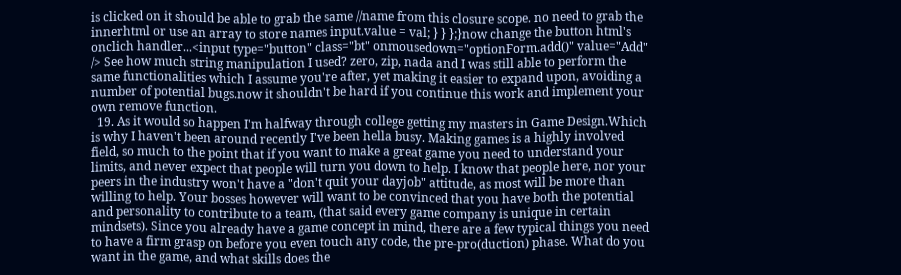is clicked on it should be able to grab the same //name from this closure scope. no need to grab the innerhtml or use an array to store names input.value = val; } } };}now change the button html's onclich handler...<input type="button" class="bt" onmousedown="optionForm.add()" value="Add" /> See how much string manipulation I used? zero, zip, nada and I was still able to perform the same functionalities which I assume you're after, yet making it easier to expand upon, avoiding a number of potential bugs.now it shouldn't be hard if you continue this work and implement your own remove function.
  19. As it would so happen I'm halfway through college getting my masters in Game Design.Which is why I haven't been around recently I've been hella busy. Making games is a highly involved field, so much to the point that if you want to make a great game you need to understand your limits, and never expect that people will turn you down to help. I know that people here, nor your peers in the industry won't have a "don't quit your dayjob" attitude, as most will be more than willing to help. Your bosses however will want to be convinced that you have both the potential and personality to contribute to a team, (that said every game company is unique in certain mindsets). Since you already have a game concept in mind, there are a few typical things you need to have a firm grasp on before you even touch any code, the pre-pro(duction) phase. What do you want in the game, and what skills does the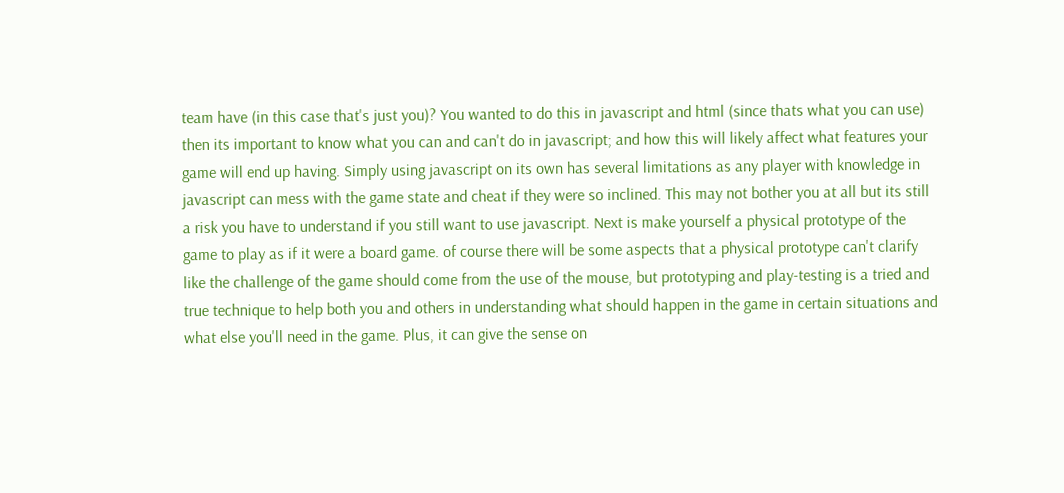team have (in this case that's just you)? You wanted to do this in javascript and html (since thats what you can use) then its important to know what you can and can't do in javascript; and how this will likely affect what features your game will end up having. Simply using javascript on its own has several limitations as any player with knowledge in javascript can mess with the game state and cheat if they were so inclined. This may not bother you at all but its still a risk you have to understand if you still want to use javascript. Next is make yourself a physical prototype of the game to play as if it were a board game. of course there will be some aspects that a physical prototype can't clarify like the challenge of the game should come from the use of the mouse, but prototyping and play-testing is a tried and true technique to help both you and others in understanding what should happen in the game in certain situations and what else you'll need in the game. Plus, it can give the sense on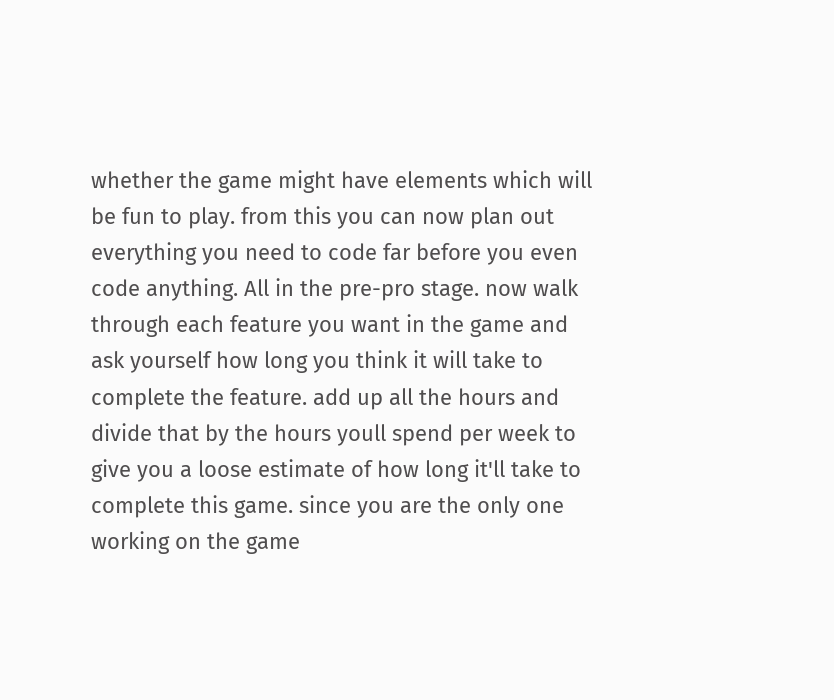whether the game might have elements which will be fun to play. from this you can now plan out everything you need to code far before you even code anything. All in the pre-pro stage. now walk through each feature you want in the game and ask yourself how long you think it will take to complete the feature. add up all the hours and divide that by the hours youll spend per week to give you a loose estimate of how long it'll take to complete this game. since you are the only one working on the game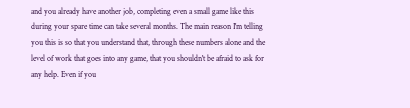and you already have another job, completing even a small game like this during your spare time can take several months. The main reason I'm telling you this is so that you understand that, through these numbers alone and the level of work that goes into any game, that you shouldn't be afraid to ask for any help. Even if you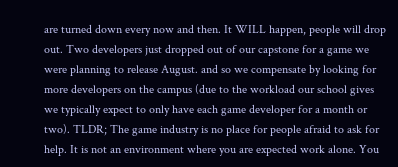are turned down every now and then. It WILL happen, people will drop out. Two developers just dropped out of our capstone for a game we were planning to release August. and so we compensate by looking for more developers on the campus (due to the workload our school gives we typically expect to only have each game developer for a month or two). TLDR; The game industry is no place for people afraid to ask for help. It is not an environment where you are expected work alone. You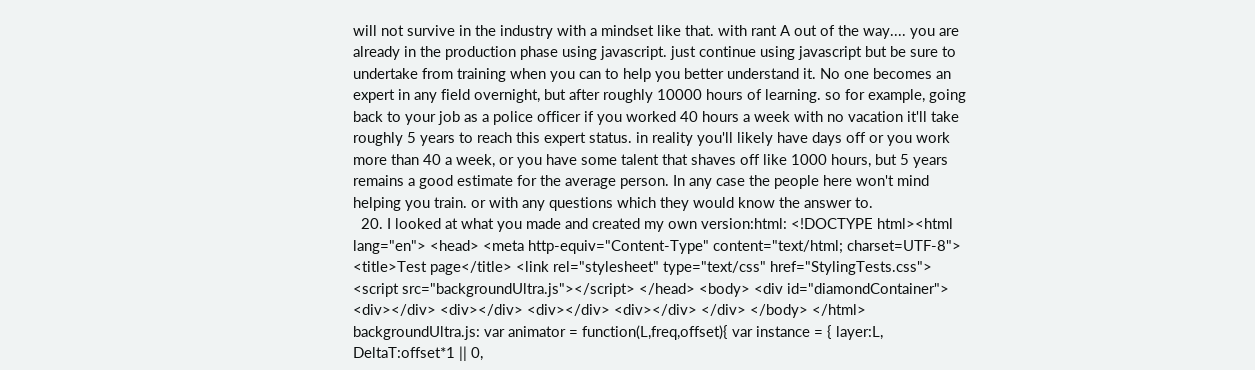will not survive in the industry with a mindset like that. with rant A out of the way.... you are already in the production phase using javascript. just continue using javascript but be sure to undertake from training when you can to help you better understand it. No one becomes an expert in any field overnight, but after roughly 10000 hours of learning. so for example, going back to your job as a police officer if you worked 40 hours a week with no vacation it'll take roughly 5 years to reach this expert status. in reality you'll likely have days off or you work more than 40 a week, or you have some talent that shaves off like 1000 hours, but 5 years remains a good estimate for the average person. In any case the people here won't mind helping you train. or with any questions which they would know the answer to.
  20. I looked at what you made and created my own version:html: <!DOCTYPE html><html lang="en"> <head> <meta http-equiv="Content-Type" content="text/html; charset=UTF-8"> <title>Test page</title> <link rel="stylesheet" type="text/css" href="StylingTests.css"> <script src="backgroundUltra.js"></script> </head> <body> <div id="diamondContainer"> <div></div> <div></div> <div></div> <div></div> </div> </body> </html> backgroundUltra.js: var animator = function(L,freq,offset){ var instance = { layer:L, DeltaT:offset*1 || 0,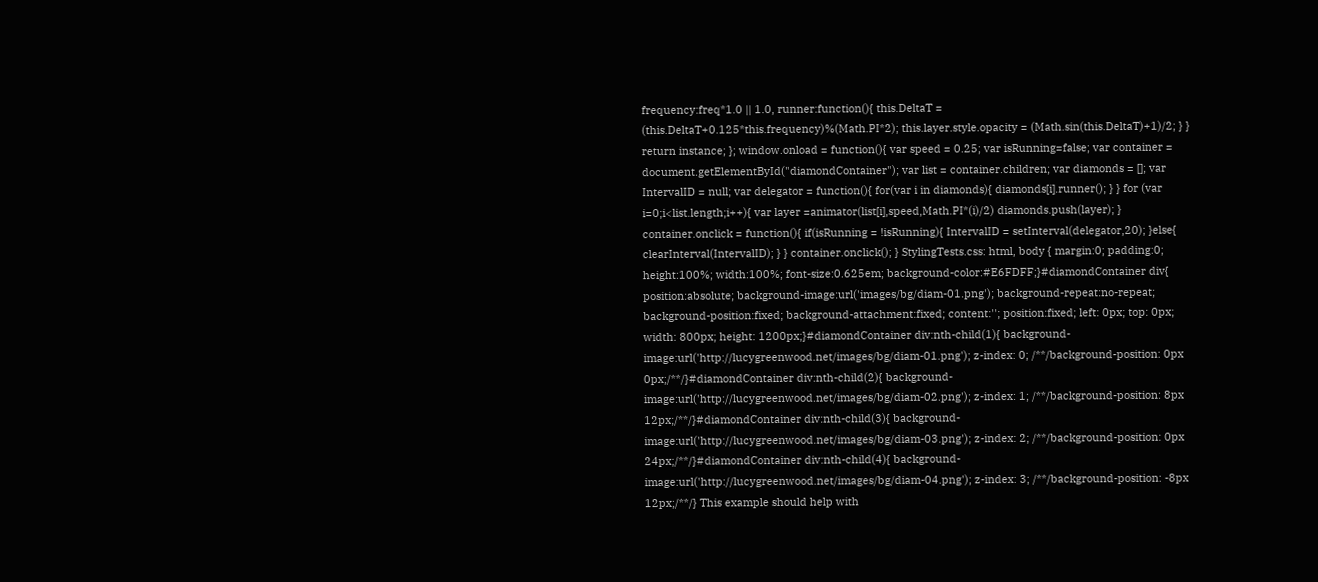frequency:freq*1.0 || 1.0, runner:function(){ this.DeltaT = (this.DeltaT+0.125*this.frequency)%(Math.PI*2); this.layer.style.opacity = (Math.sin(this.DeltaT)+1)/2; } } return instance; }; window.onload = function(){ var speed = 0.25; var isRunning=false; var container = document.getElementById("diamondContainer"); var list = container.children; var diamonds = []; var IntervalID = null; var delegator = function(){ for(var i in diamonds){ diamonds[i].runner(); } } for (var i=0;i<list.length;i++){ var layer =animator(list[i],speed,Math.PI*(i)/2) diamonds.push(layer); } container.onclick = function(){ if(isRunning = !isRunning){ IntervalID = setInterval(delegator,20); }else{ clearInterval(IntervalID); } } container.onclick(); } StylingTests.css: html, body { margin:0; padding:0; height:100%; width:100%; font-size:0.625em; background-color:#E6FDFF;}#diamondContainer div{ position:absolute; background-image:url('images/bg/diam-01.png'); background-repeat:no-repeat; background-position:fixed; background-attachment:fixed; content:''; position:fixed; left: 0px; top: 0px; width: 800px; height: 1200px;}#diamondContainer div:nth-child(1){ background-image:url('http://lucygreenwood.net/images/bg/diam-01.png'); z-index: 0; /**/background-position: 0px 0px;/**/}#diamondContainer div:nth-child(2){ background-image:url('http://lucygreenwood.net/images/bg/diam-02.png'); z-index: 1; /**/background-position: 8px 12px;/**/}#diamondContainer div:nth-child(3){ background-image:url('http://lucygreenwood.net/images/bg/diam-03.png'); z-index: 2; /**/background-position: 0px 24px;/**/}#diamondContainer div:nth-child(4){ background-image:url('http://lucygreenwood.net/images/bg/diam-04.png'); z-index: 3; /**/background-position: -8px 12px;/**/} This example should help with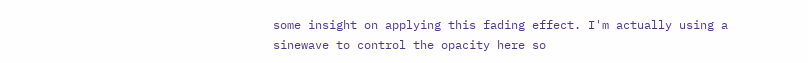some insight on applying this fading effect. I'm actually using a sinewave to control the opacity here so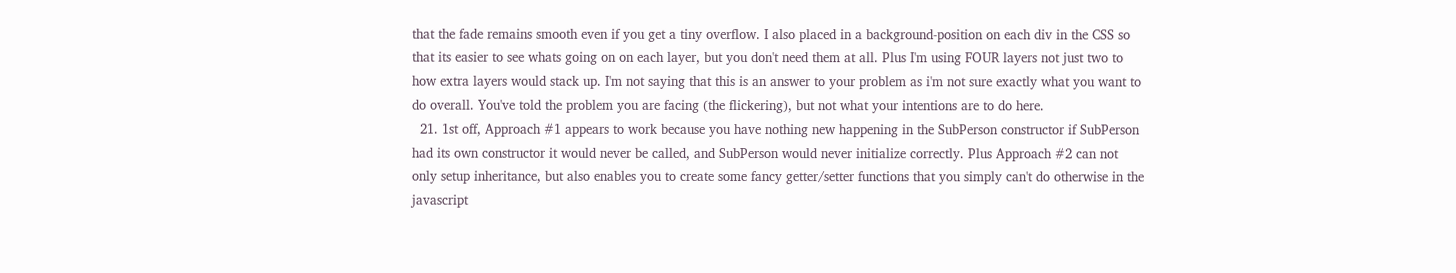that the fade remains smooth even if you get a tiny overflow. I also placed in a background-position on each div in the CSS so that its easier to see whats going on on each layer, but you don't need them at all. Plus I'm using FOUR layers not just two to how extra layers would stack up. I'm not saying that this is an answer to your problem as i'm not sure exactly what you want to do overall. You've told the problem you are facing (the flickering), but not what your intentions are to do here.
  21. 1st off, Approach #1 appears to work because you have nothing new happening in the SubPerson constructor if SubPerson had its own constructor it would never be called, and SubPerson would never initialize correctly. Plus Approach #2 can not only setup inheritance, but also enables you to create some fancy getter/setter functions that you simply can't do otherwise in the javascript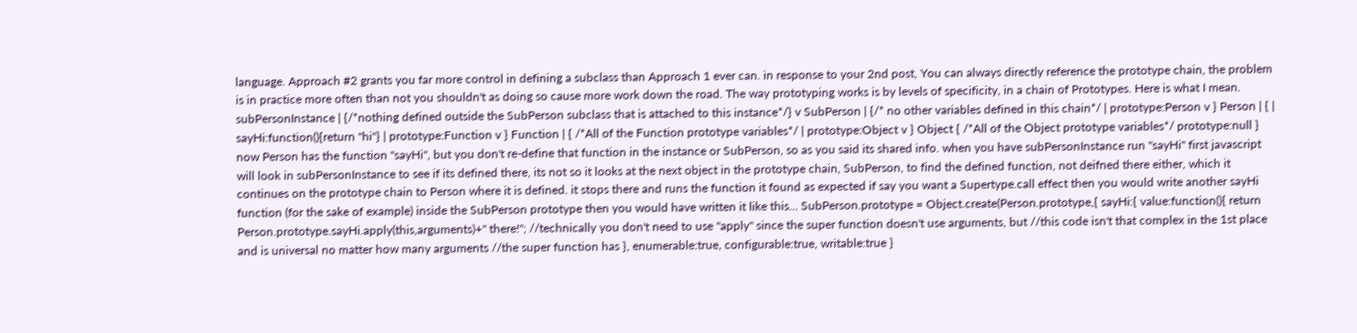language. Approach #2 grants you far more control in defining a subclass than Approach 1 ever can. in response to your 2nd post, You can always directly reference the prototype chain, the problem is in practice more often than not you shouldn't as doing so cause more work down the road. The way prototyping works is by levels of specificity, in a chain of Prototypes. Here is what I mean. subPersonInstance | {/*nothing defined outside the SubPerson subclass that is attached to this instance*/} v SubPerson | {/* no other variables defined in this chain*/ | prototype:Person v } Person | { | sayHi:function(){return "hi"} | prototype:Function v } Function | { /*All of the Function prototype variables*/ | prototype:Object v } Object { /*All of the Object prototype variables*/ prototype:null } now Person has the function "sayHi", but you don't re-define that function in the instance or SubPerson, so as you said its shared info. when you have subPersonInstance run "sayHi" first javascript will look in subPersonInstance to see if its defined there, its not so it looks at the next object in the prototype chain, SubPerson, to find the defined function, not deifned there either, which it continues on the prototype chain to Person where it is defined. it stops there and runs the function it found as expected if say you want a Supertype.call effect then you would write another sayHi function (for the sake of example) inside the SubPerson prototype then you would have written it like this... SubPerson.prototype = Object.create(Person.prototype,{ sayHi:{ value:function(){ return Person.prototype.sayHi.apply(this,arguments)+" there!"; //technically you don't need to use "apply" since the super function doesn't use arguments, but //this code isn't that complex in the 1st place and is universal no matter how many arguments //the super function has }, enumerable:true, configurable:true, writable:true }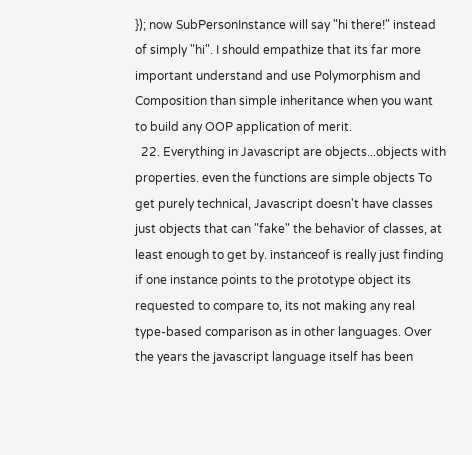}); now SubPersonInstance will say "hi there!" instead of simply "hi". I should empathize that its far more important understand and use Polymorphism and Composition than simple inheritance when you want to build any OOP application of merit.
  22. Everything in Javascript are objects...objects with properties. even the functions are simple objects To get purely technical, Javascript doesn't have classes just objects that can "fake" the behavior of classes, at least enough to get by. instanceof is really just finding if one instance points to the prototype object its requested to compare to, its not making any real type-based comparison as in other languages. Over the years the javascript language itself has been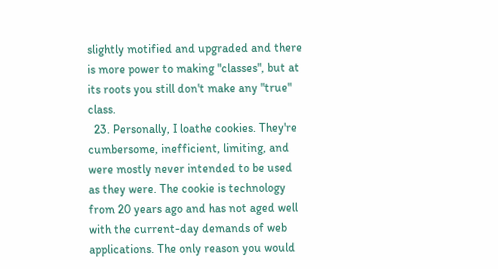slightly motified and upgraded and there is more power to making "classes", but at its roots you still don't make any "true" class.
  23. Personally, I loathe cookies. They're cumbersome, inefficient, limiting, and were mostly never intended to be used as they were. The cookie is technology from 20 years ago and has not aged well with the current-day demands of web applications. The only reason you would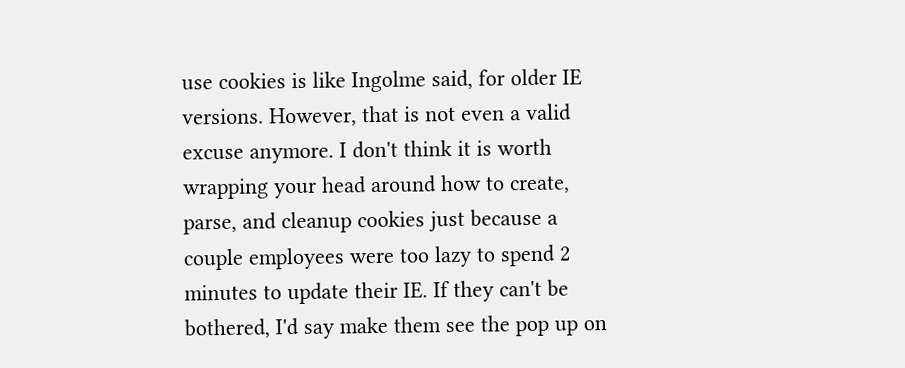use cookies is like Ingolme said, for older IE versions. However, that is not even a valid excuse anymore. I don't think it is worth wrapping your head around how to create, parse, and cleanup cookies just because a couple employees were too lazy to spend 2 minutes to update their IE. If they can't be bothered, I'd say make them see the pop up on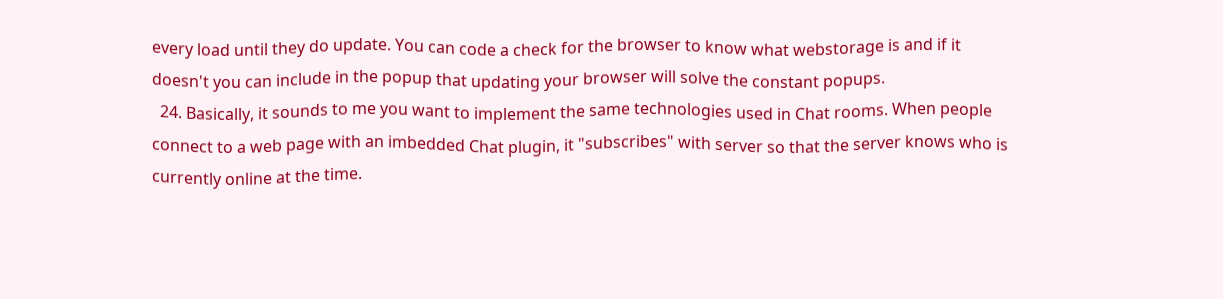every load until they do update. You can code a check for the browser to know what webstorage is and if it doesn't you can include in the popup that updating your browser will solve the constant popups.
  24. Basically, it sounds to me you want to implement the same technologies used in Chat rooms. When people connect to a web page with an imbedded Chat plugin, it "subscribes" with server so that the server knows who is currently online at the time.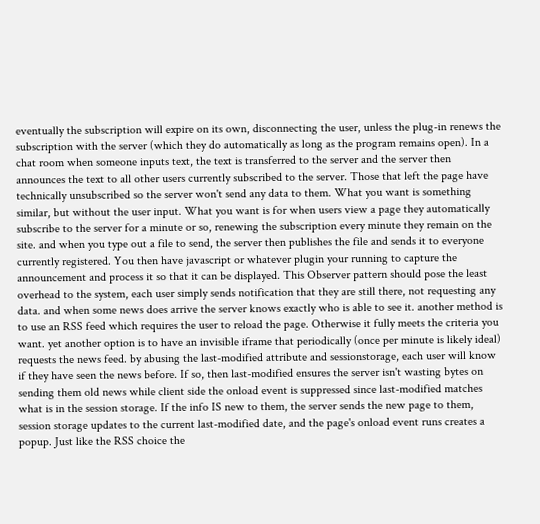eventually the subscription will expire on its own, disconnecting the user, unless the plug-in renews the subscription with the server (which they do automatically as long as the program remains open). In a chat room when someone inputs text, the text is transferred to the server and the server then announces the text to all other users currently subscribed to the server. Those that left the page have technically unsubscribed so the server won't send any data to them. What you want is something similar, but without the user input. What you want is for when users view a page they automatically subscribe to the server for a minute or so, renewing the subscription every minute they remain on the site. and when you type out a file to send, the server then publishes the file and sends it to everyone currently registered. You then have javascript or whatever plugin your running to capture the announcement and process it so that it can be displayed. This Observer pattern should pose the least overhead to the system, each user simply sends notification that they are still there, not requesting any data. and when some news does arrive the server knows exactly who is able to see it. another method is to use an RSS feed which requires the user to reload the page. Otherwise it fully meets the criteria you want. yet another option is to have an invisible iframe that periodically (once per minute is likely ideal) requests the news feed. by abusing the last-modified attribute and sessionstorage, each user will know if they have seen the news before. If so, then last-modified ensures the server isn't wasting bytes on sending them old news while client side the onload event is suppressed since last-modified matches what is in the session storage. If the info IS new to them, the server sends the new page to them, session storage updates to the current last-modified date, and the page's onload event runs creates a popup. Just like the RSS choice the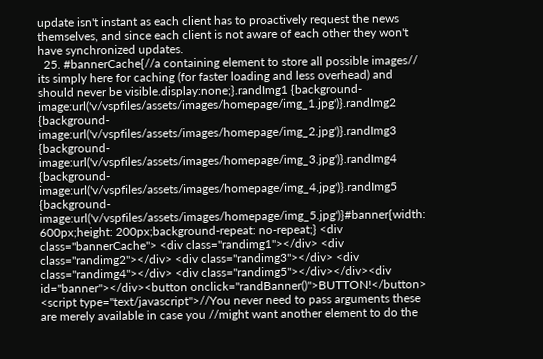update isn't instant as each client has to proactively request the news themselves, and since each client is not aware of each other they won't have synchronized updates.
  25. #bannerCache{//a containing element to store all possible images// its simply here for caching (for faster loading and less overhead) and should never be visible.display:none;}.randImg1 {background-image:url('v/vspfiles/assets/images/homepage/img_1.jpg')}.randImg2 {background-image:url('v/vspfiles/assets/images/homepage/img_2.jpg')}.randImg3 {background-image:url('v/vspfiles/assets/images/homepage/img_3.jpg')}.randImg4 {background-image:url('v/vspfiles/assets/images/homepage/img_4.jpg')}.randImg5 {background-image:url('v/vspfiles/assets/images/homepage/img_5.jpg')}#banner{width: 600px;height: 200px;background-repeat: no-repeat;} <div class="bannerCache"> <div class="randimg1"></div> <div class="randimg2"></div> <div class="randimg3"></div> <div class="randimg4"></div> <div class="randimg5"></div></div><div id="banner"></div><button onclick="randBanner()">BUTTON!</button> <script type="text/javascript">//You never need to pass arguments these are merely available in case you //might want another element to do the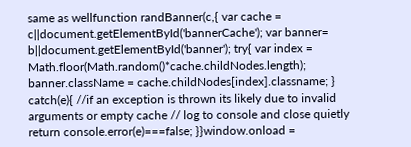same as wellfunction randBanner(c,{ var cache = c||document.getElementById('bannerCache'); var banner= b||document.getElementById('banner'); try{ var index = Math.floor(Math.random()*cache.childNodes.length); banner.className = cache.childNodes[index].classname; } catch(e){ //if an exception is thrown its likely due to invalid arguments or empty cache // log to console and close quietly return console.error(e)===false; }}window.onload =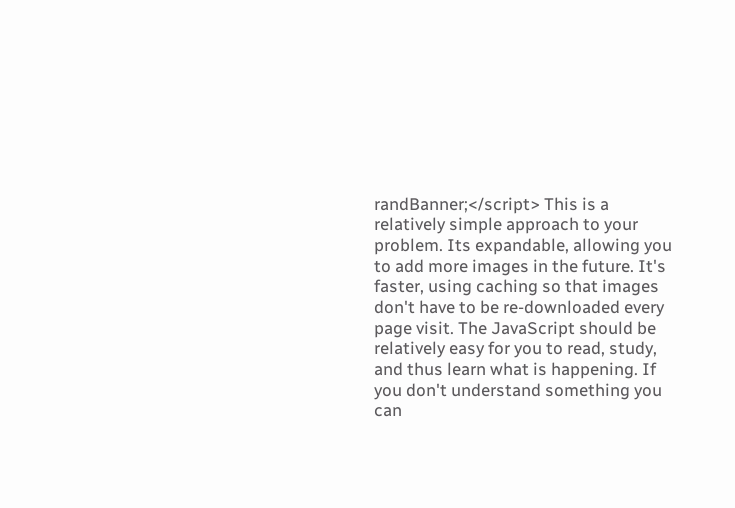randBanner;</script> This is a relatively simple approach to your problem. Its expandable, allowing you to add more images in the future. It's faster, using caching so that images don't have to be re-downloaded every page visit. The JavaScript should be relatively easy for you to read, study, and thus learn what is happening. If you don't understand something you can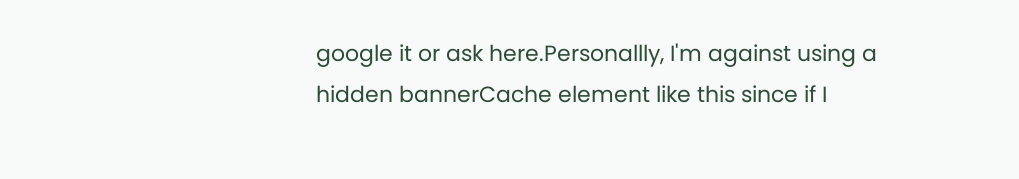google it or ask here.Personallly, I'm against using a hidden bannerCache element like this since if I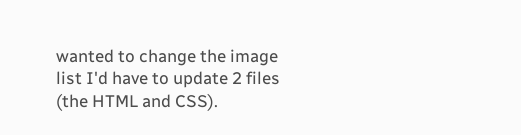wanted to change the image list I'd have to update 2 files (the HTML and CSS).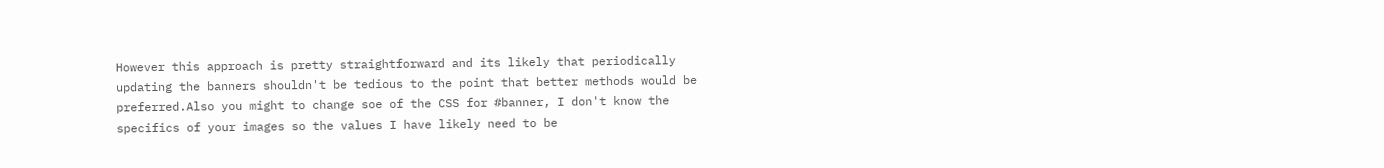However this approach is pretty straightforward and its likely that periodically updating the banners shouldn't be tedious to the point that better methods would be preferred.Also you might to change soe of the CSS for #banner, I don't know the specifics of your images so the values I have likely need to be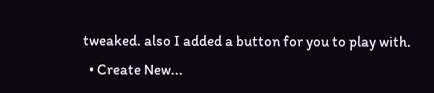tweaked. also I added a button for you to play with.
  • Create New...